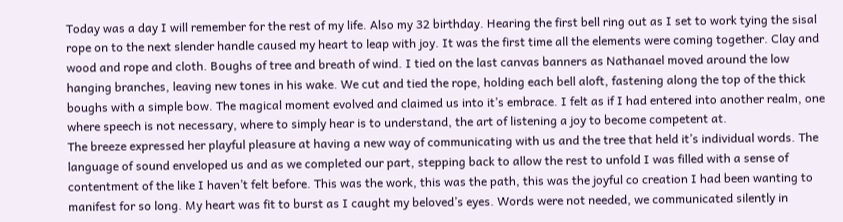Today was a day I will remember for the rest of my life. Also my 32 birthday. Hearing the first bell ring out as I set to work tying the sisal rope on to the next slender handle caused my heart to leap with joy. It was the first time all the elements were coming together. Clay and wood and rope and cloth. Boughs of tree and breath of wind. I tied on the last canvas banners as Nathanael moved around the low hanging branches, leaving new tones in his wake. We cut and tied the rope, holding each bell aloft, fastening along the top of the thick boughs with a simple bow. The magical moment evolved and claimed us into it’s embrace. I felt as if I had entered into another realm, one where speech is not necessary, where to simply hear is to understand, the art of listening a joy to become competent at.
The breeze expressed her playful pleasure at having a new way of communicating with us and the tree that held it’s individual words. The language of sound enveloped us and as we completed our part, stepping back to allow the rest to unfold I was filled with a sense of contentment of the like I haven’t felt before. This was the work, this was the path, this was the joyful co creation I had been wanting to manifest for so long. My heart was fit to burst as I caught my beloved’s eyes. Words were not needed, we communicated silently in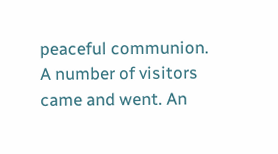peaceful communion.
A number of visitors came and went. An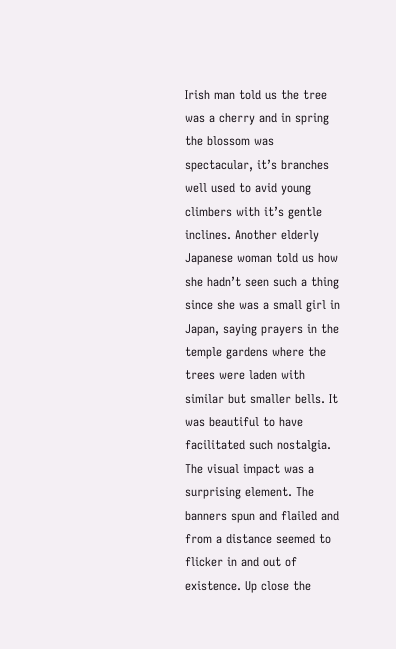Irish man told us the tree was a cherry and in spring the blossom was spectacular, it’s branches well used to avid young climbers with it’s gentle inclines. Another elderly Japanese woman told us how she hadn’t seen such a thing since she was a small girl in Japan, saying prayers in the temple gardens where the trees were laden with similar but smaller bells. It was beautiful to have facilitated such nostalgia.
The visual impact was a surprising element. The banners spun and flailed and from a distance seemed to flicker in and out of existence. Up close the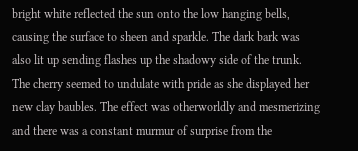bright white reflected the sun onto the low hanging bells, causing the surface to sheen and sparkle. The dark bark was also lit up sending flashes up the shadowy side of the trunk. The cherry seemed to undulate with pride as she displayed her new clay baubles. The effect was otherworldly and mesmerizing and there was a constant murmur of surprise from the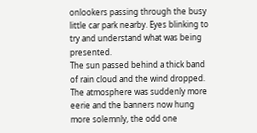onlookers passing through the busy little car park nearby. Eyes blinking to try and understand what was being presented.
The sun passed behind a thick band of rain cloud and the wind dropped. The atmosphere was suddenly more eerie and the banners now hung more solemnly, the odd one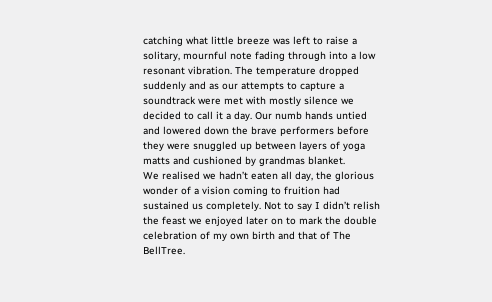catching what little breeze was left to raise a solitary, mournful note fading through into a low resonant vibration. The temperature dropped suddenly and as our attempts to capture a soundtrack were met with mostly silence we decided to call it a day. Our numb hands untied and lowered down the brave performers before they were snuggled up between layers of yoga matts and cushioned by grandmas blanket.
We realised we hadn’t eaten all day, the glorious wonder of a vision coming to fruition had sustained us completely. Not to say I didn’t relish the feast we enjoyed later on to mark the double celebration of my own birth and that of The BellTree.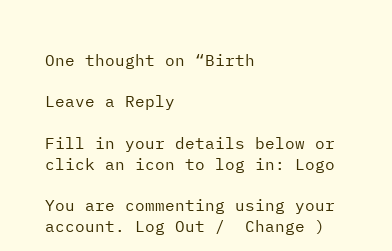One thought on “Birth

Leave a Reply

Fill in your details below or click an icon to log in: Logo

You are commenting using your account. Log Out /  Change )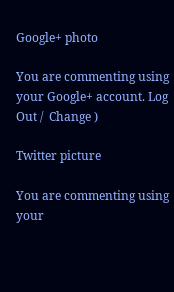Google+ photo

You are commenting using your Google+ account. Log Out /  Change )

Twitter picture

You are commenting using your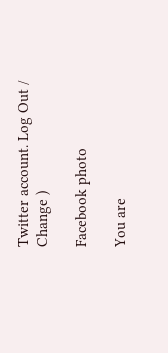Twitter account. Log Out /  Change )

Facebook photo

You are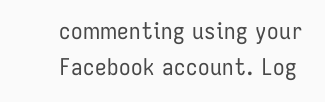commenting using your Facebook account. Log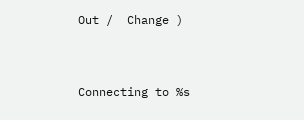Out /  Change )


Connecting to %s